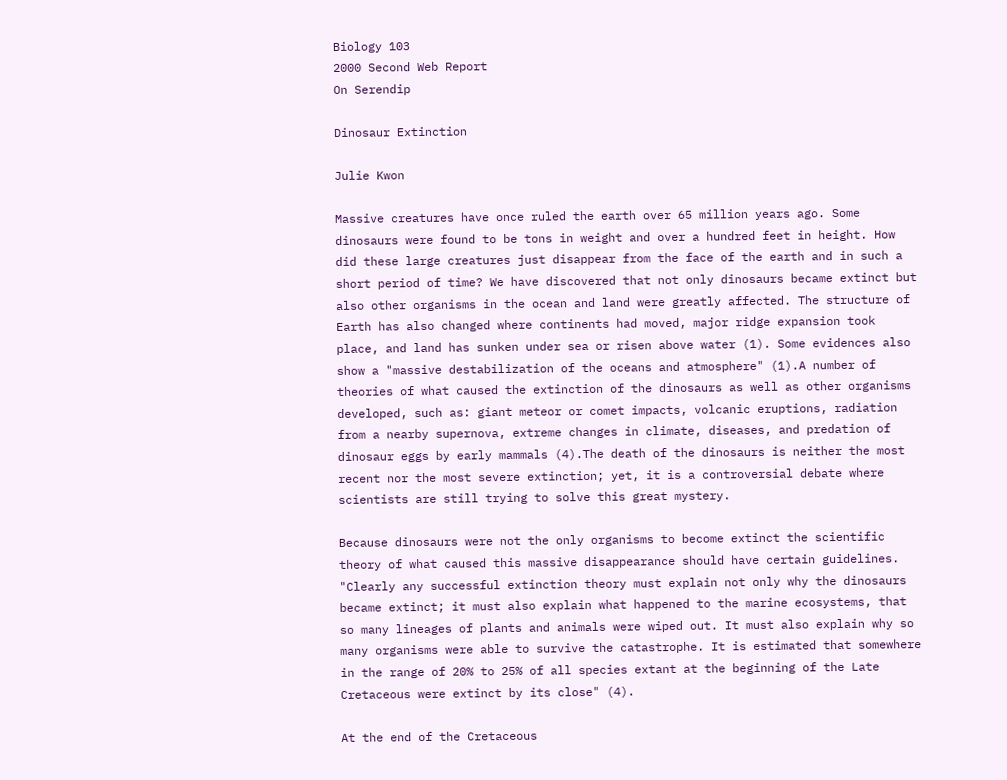Biology 103
2000 Second Web Report
On Serendip

Dinosaur Extinction

Julie Kwon

Massive creatures have once ruled the earth over 65 million years ago. Some dinosaurs were found to be tons in weight and over a hundred feet in height. How did these large creatures just disappear from the face of the earth and in such a short period of time? We have discovered that not only dinosaurs became extinct but also other organisms in the ocean and land were greatly affected. The structure of Earth has also changed where continents had moved, major ridge expansion took place, and land has sunken under sea or risen above water (1). Some evidences also show a "massive destabilization of the oceans and atmosphere" (1).A number of theories of what caused the extinction of the dinosaurs as well as other organisms developed, such as: giant meteor or comet impacts, volcanic eruptions, radiation from a nearby supernova, extreme changes in climate, diseases, and predation of dinosaur eggs by early mammals (4).The death of the dinosaurs is neither the most recent nor the most severe extinction; yet, it is a controversial debate where scientists are still trying to solve this great mystery.

Because dinosaurs were not the only organisms to become extinct the scientific theory of what caused this massive disappearance should have certain guidelines. "Clearly any successful extinction theory must explain not only why the dinosaurs became extinct; it must also explain what happened to the marine ecosystems, that so many lineages of plants and animals were wiped out. It must also explain why so many organisms were able to survive the catastrophe. It is estimated that somewhere in the range of 20% to 25% of all species extant at the beginning of the Late Cretaceous were extinct by its close" (4).

At the end of the Cretaceous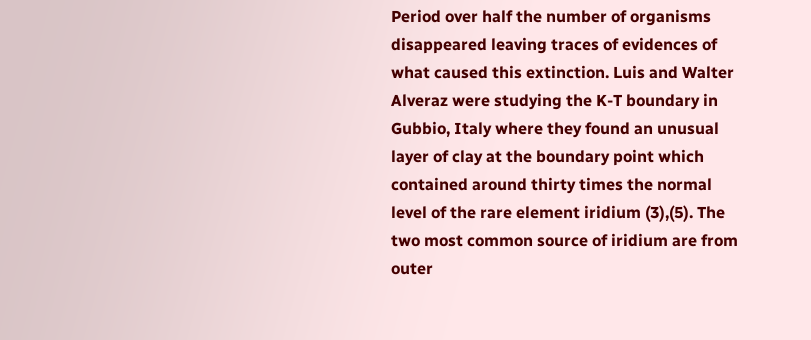Period over half the number of organisms disappeared leaving traces of evidences of what caused this extinction. Luis and Walter Alveraz were studying the K-T boundary in Gubbio, Italy where they found an unusual layer of clay at the boundary point which contained around thirty times the normal level of the rare element iridium (3),(5). The two most common source of iridium are from outer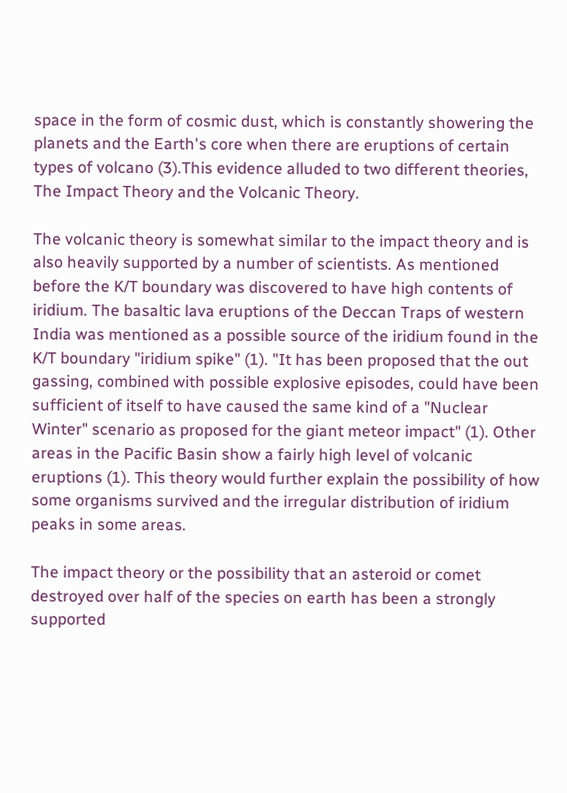space in the form of cosmic dust, which is constantly showering the planets and the Earth's core when there are eruptions of certain types of volcano (3).This evidence alluded to two different theories, The Impact Theory and the Volcanic Theory.

The volcanic theory is somewhat similar to the impact theory and is also heavily supported by a number of scientists. As mentioned before the K/T boundary was discovered to have high contents of iridium. The basaltic lava eruptions of the Deccan Traps of western India was mentioned as a possible source of the iridium found in the K/T boundary "iridium spike" (1). "It has been proposed that the out gassing, combined with possible explosive episodes, could have been sufficient of itself to have caused the same kind of a "Nuclear Winter" scenario as proposed for the giant meteor impact" (1). Other areas in the Pacific Basin show a fairly high level of volcanic eruptions (1). This theory would further explain the possibility of how some organisms survived and the irregular distribution of iridium peaks in some areas.

The impact theory or the possibility that an asteroid or comet destroyed over half of the species on earth has been a strongly supported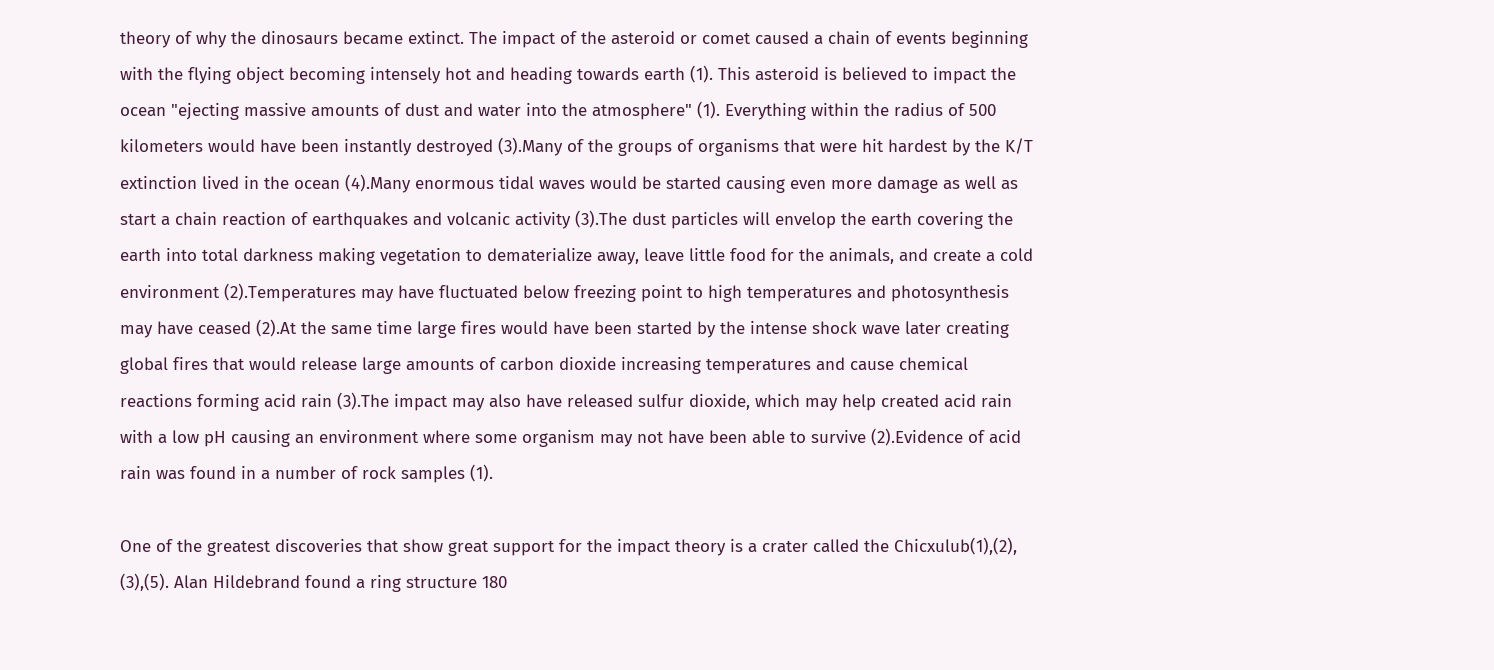theory of why the dinosaurs became extinct. The impact of the asteroid or comet caused a chain of events beginning with the flying object becoming intensely hot and heading towards earth (1). This asteroid is believed to impact the ocean "ejecting massive amounts of dust and water into the atmosphere" (1). Everything within the radius of 500 kilometers would have been instantly destroyed (3).Many of the groups of organisms that were hit hardest by the K/T extinction lived in the ocean (4).Many enormous tidal waves would be started causing even more damage as well as start a chain reaction of earthquakes and volcanic activity (3).The dust particles will envelop the earth covering the earth into total darkness making vegetation to dematerialize away, leave little food for the animals, and create a cold environment (2).Temperatures may have fluctuated below freezing point to high temperatures and photosynthesis may have ceased (2).At the same time large fires would have been started by the intense shock wave later creating global fires that would release large amounts of carbon dioxide increasing temperatures and cause chemical reactions forming acid rain (3).The impact may also have released sulfur dioxide, which may help created acid rain with a low pH causing an environment where some organism may not have been able to survive (2).Evidence of acid rain was found in a number of rock samples (1).

One of the greatest discoveries that show great support for the impact theory is a crater called the Chicxulub(1),(2), (3),(5). Alan Hildebrand found a ring structure 180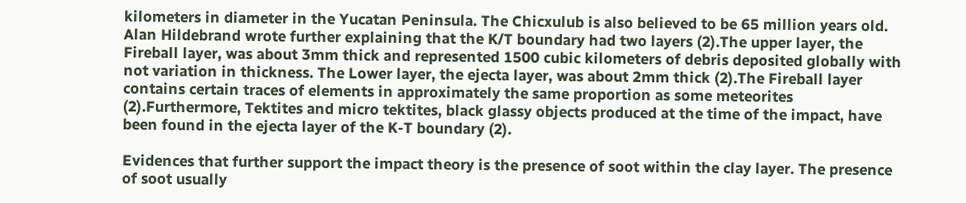kilometers in diameter in the Yucatan Peninsula. The Chicxulub is also believed to be 65 million years old. Alan Hildebrand wrote further explaining that the K/T boundary had two layers (2).The upper layer, the Fireball layer, was about 3mm thick and represented 1500 cubic kilometers of debris deposited globally with not variation in thickness. The Lower layer, the ejecta layer, was about 2mm thick (2).The Fireball layer contains certain traces of elements in approximately the same proportion as some meteorites (2).Furthermore, Tektites and micro tektites, black glassy objects produced at the time of the impact, have been found in the ejecta layer of the K-T boundary (2).

Evidences that further support the impact theory is the presence of soot within the clay layer. The presence of soot usually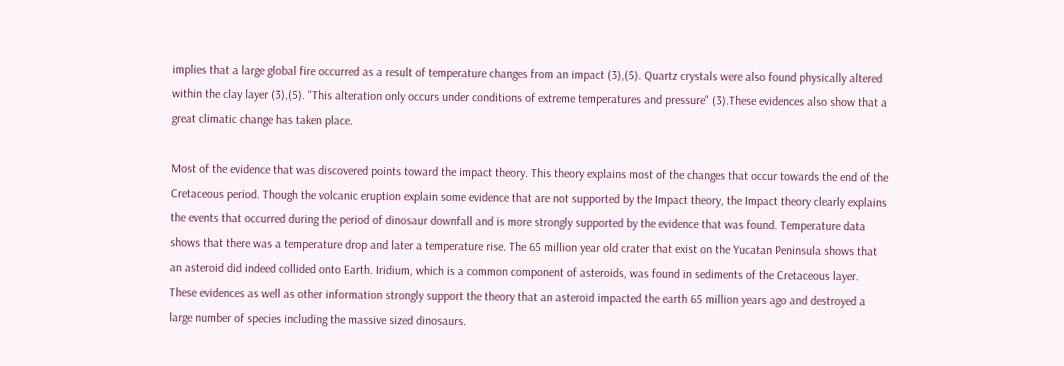implies that a large global fire occurred as a result of temperature changes from an impact (3),(5). Quartz crystals were also found physically altered within the clay layer (3),(5). "This alteration only occurs under conditions of extreme temperatures and pressure" (3).These evidences also show that a great climatic change has taken place.

Most of the evidence that was discovered points toward the impact theory. This theory explains most of the changes that occur towards the end of the Cretaceous period. Though the volcanic eruption explain some evidence that are not supported by the Impact theory, the Impact theory clearly explains the events that occurred during the period of dinosaur downfall and is more strongly supported by the evidence that was found. Temperature data shows that there was a temperature drop and later a temperature rise. The 65 million year old crater that exist on the Yucatan Peninsula shows that an asteroid did indeed collided onto Earth. Iridium, which is a common component of asteroids, was found in sediments of the Cretaceous layer. These evidences as well as other information strongly support the theory that an asteroid impacted the earth 65 million years ago and destroyed a large number of species including the massive sized dinosaurs.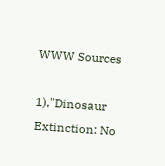WWW Sources

1),"Dinosaur Extinction: No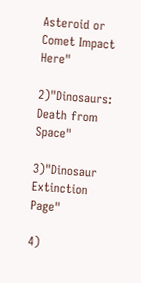Asteroid or Comet Impact Here"

2)"Dinosaurs: Death from Space"

3)"Dinosaur Extinction Page"

4)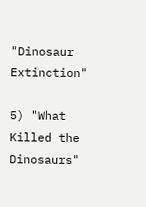"Dinosaur Extinction"

5) "What Killed the Dinosaurs"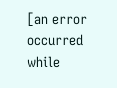[an error occurred while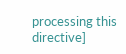processing this directive]